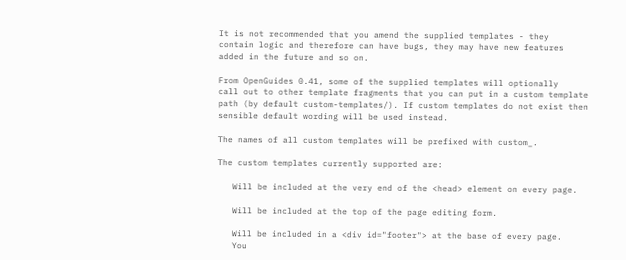It is not recommended that you amend the supplied templates - they
contain logic and therefore can have bugs, they may have new features
added in the future and so on.

From OpenGuides 0.41, some of the supplied templates will optionally
call out to other template fragments that you can put in a custom template
path (by default custom-templates/). If custom templates do not exist then
sensible default wording will be used instead.

The names of all custom templates will be prefixed with custom_.

The custom templates currently supported are:

   Will be included at the very end of the <head> element on every page.

   Will be included at the top of the page editing form.

   Will be included in a <div id="footer"> at the base of every page.
   You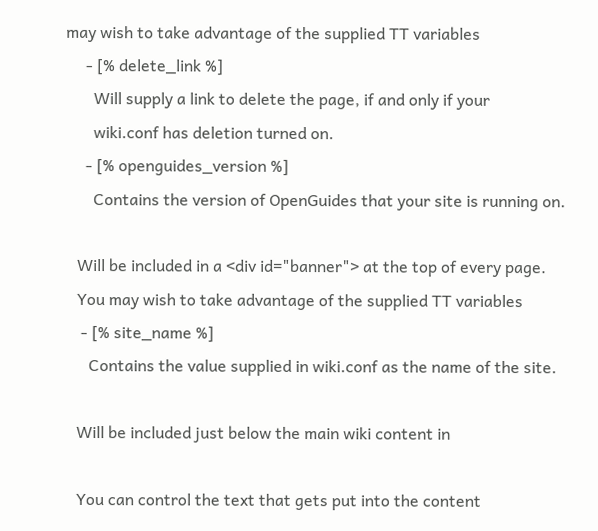may wish to take advantage of the supplied TT variables
     - [% delete_link %]
       Will supply a link to delete the page, if and only if your
       wiki.conf has deletion turned on.
     - [% openguides_version %]
       Contains the version of OpenGuides that your site is running on.

   Will be included in a <div id="banner"> at the top of every page.
   You may wish to take advantage of the supplied TT variables
    - [% site_name %]
      Contains the value supplied in wiki.conf as the name of the site.

   Will be included just below the main wiki content in

   You can control the text that gets put into the content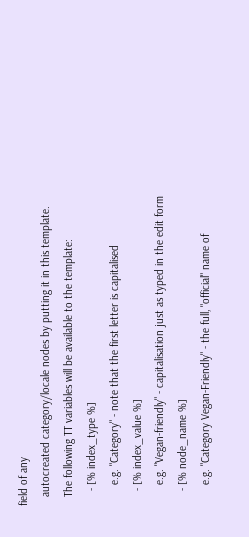field of any
   autocreated category/locale nodes by putting it in this template.
   The following TT variables will be available to the template:
     - [% index_type %]
       e.g. "Category" - note that the first letter is capitalised
     - [% index_value %]
       e.g. "Vegan-friendly" - capitalisation just as typed in the edit form
     - [% node_name %]
       e.g. "Category Vegan-Friendly" - the full, "official" name of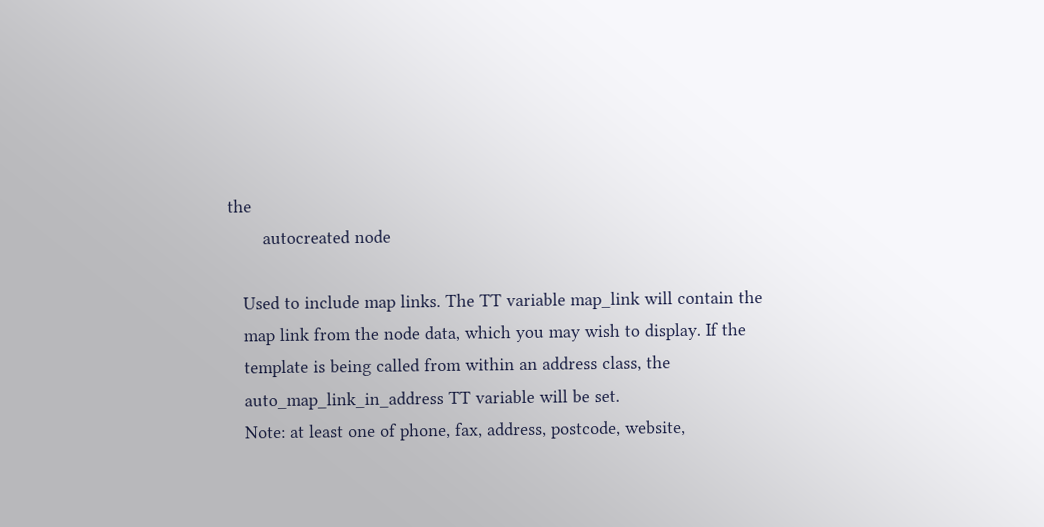the
       autocreated node

   Used to include map links. The TT variable map_link will contain the
   map link from the node data, which you may wish to display. If the
   template is being called from within an address class, the
   auto_map_link_in_address TT variable will be set.
   Note: at least one of phone, fax, address, postcode, website,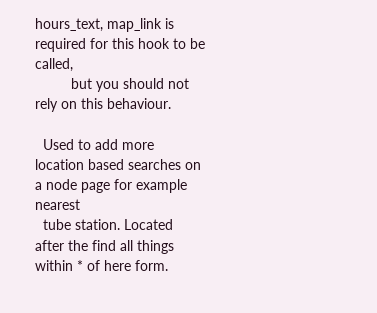hours_text, map_link is required for this hook to be called,
         but you should not rely on this behaviour.

  Used to add more location based searches on a node page for example nearest
  tube station. Located after the find all things within * of here form.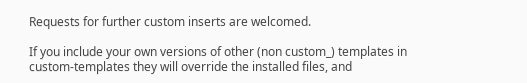Requests for further custom inserts are welcomed.

If you include your own versions of other (non custom_) templates in
custom-templates they will override the installed files, and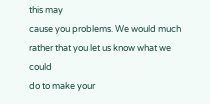this may
cause you problems. We would much rather that you let us know what we could
do to make your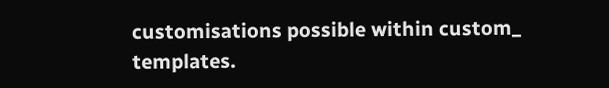customisations possible within custom_ templates.